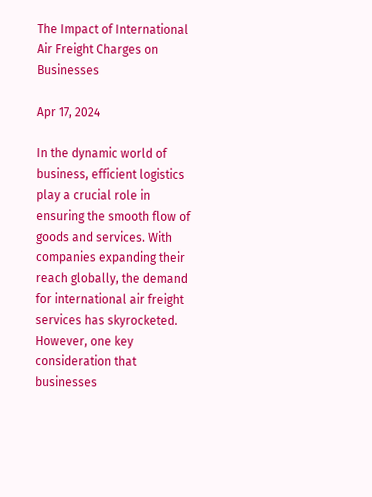The Impact of International Air Freight Charges on Businesses

Apr 17, 2024

In the dynamic world of business, efficient logistics play a crucial role in ensuring the smooth flow of goods and services. With companies expanding their reach globally, the demand for international air freight services has skyrocketed. However, one key consideration that businesses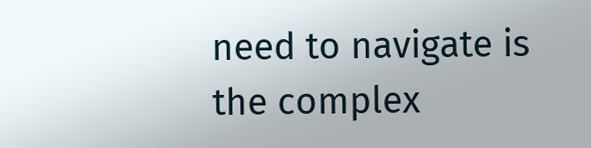need to navigate is the complex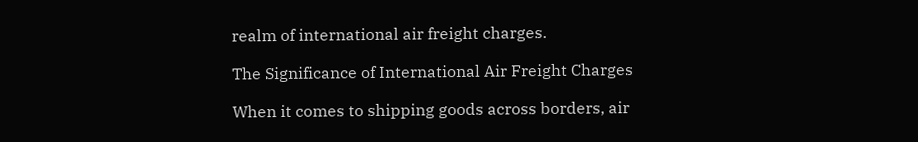realm of international air freight charges.

The Significance of International Air Freight Charges

When it comes to shipping goods across borders, air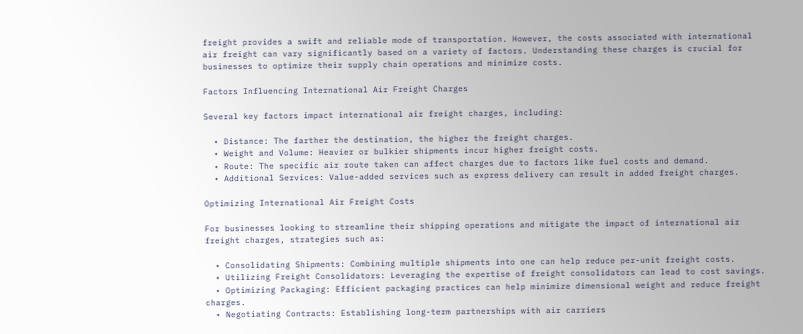freight provides a swift and reliable mode of transportation. However, the costs associated with international air freight can vary significantly based on a variety of factors. Understanding these charges is crucial for businesses to optimize their supply chain operations and minimize costs.

Factors Influencing International Air Freight Charges

Several key factors impact international air freight charges, including:

  • Distance: The farther the destination, the higher the freight charges.
  • Weight and Volume: Heavier or bulkier shipments incur higher freight costs.
  • Route: The specific air route taken can affect charges due to factors like fuel costs and demand.
  • Additional Services: Value-added services such as express delivery can result in added freight charges.

Optimizing International Air Freight Costs

For businesses looking to streamline their shipping operations and mitigate the impact of international air freight charges, strategies such as:

  • Consolidating Shipments: Combining multiple shipments into one can help reduce per-unit freight costs.
  • Utilizing Freight Consolidators: Leveraging the expertise of freight consolidators can lead to cost savings.
  • Optimizing Packaging: Efficient packaging practices can help minimize dimensional weight and reduce freight charges.
  • Negotiating Contracts: Establishing long-term partnerships with air carriers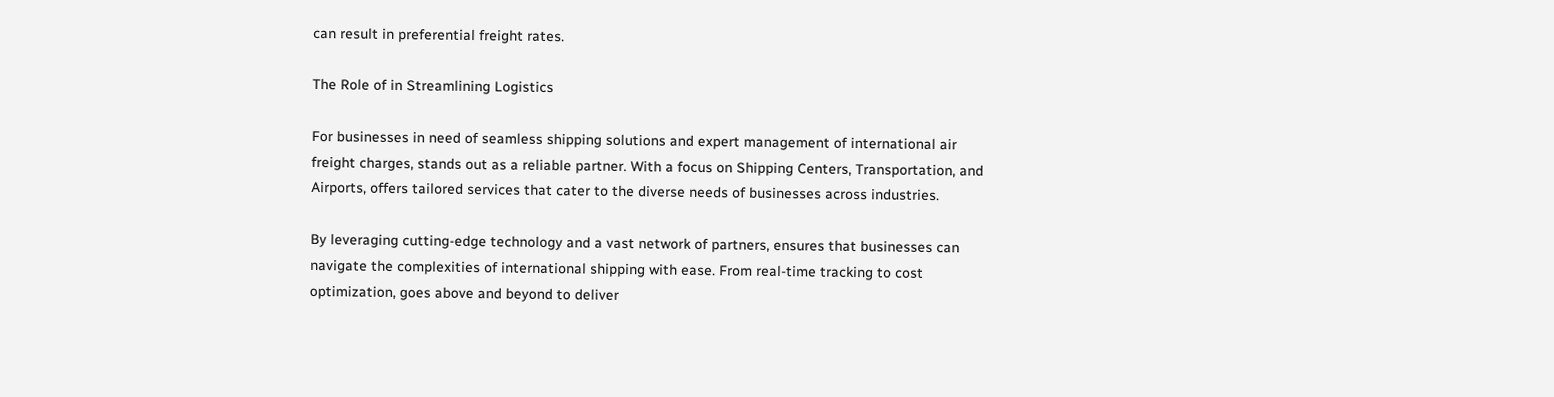can result in preferential freight rates.

The Role of in Streamlining Logistics

For businesses in need of seamless shipping solutions and expert management of international air freight charges, stands out as a reliable partner. With a focus on Shipping Centers, Transportation, and Airports, offers tailored services that cater to the diverse needs of businesses across industries.

By leveraging cutting-edge technology and a vast network of partners, ensures that businesses can navigate the complexities of international shipping with ease. From real-time tracking to cost optimization, goes above and beyond to deliver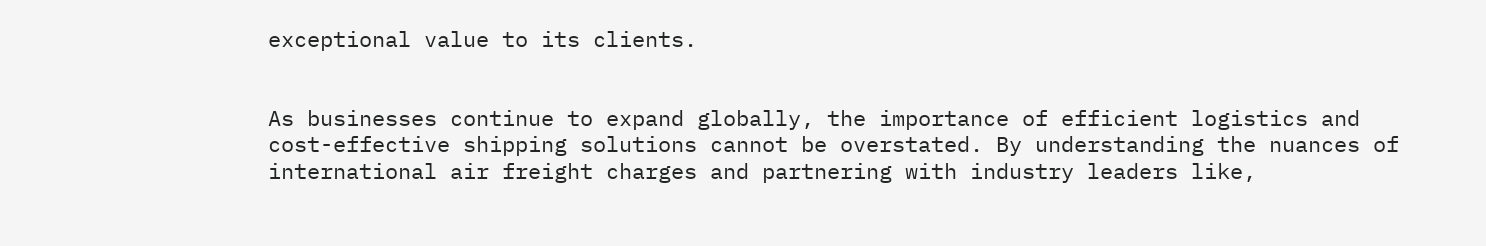exceptional value to its clients.


As businesses continue to expand globally, the importance of efficient logistics and cost-effective shipping solutions cannot be overstated. By understanding the nuances of international air freight charges and partnering with industry leaders like,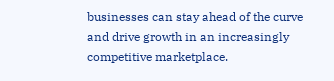businesses can stay ahead of the curve and drive growth in an increasingly competitive marketplace.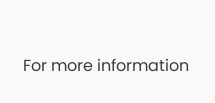For more information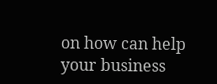on how can help your business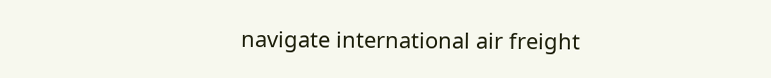navigate international air freight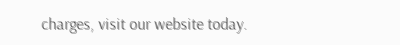charges, visit our website today.